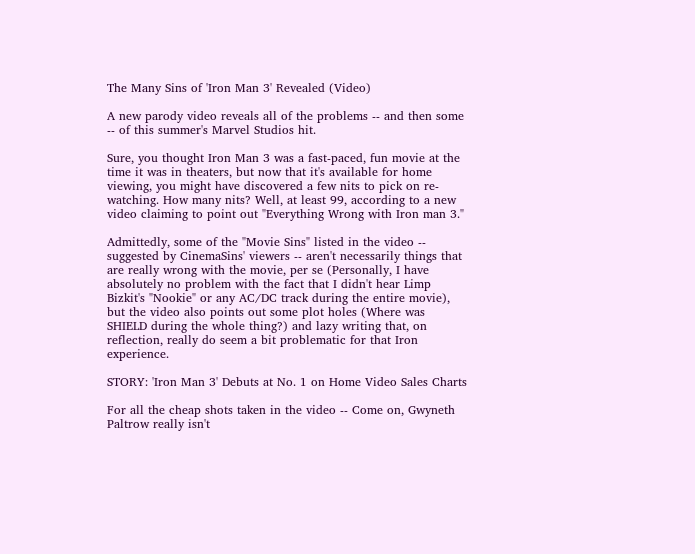The Many Sins of 'Iron Man 3' Revealed (Video)

A new parody video reveals all of the problems -- and then some -- of this summer's Marvel Studios hit.

Sure, you thought Iron Man 3 was a fast-paced, fun movie at the time it was in theaters, but now that it's available for home viewing, you might have discovered a few nits to pick on re-watching. How many nits? Well, at least 99, according to a new video claiming to point out "Everything Wrong with Iron man 3."

Admittedly, some of the "Movie Sins" listed in the video -- suggested by CinemaSins' viewers -- aren't necessarily things that are really wrong with the movie, per se (Personally, I have absolutely no problem with the fact that I didn't hear Limp Bizkit's "Nookie" or any AC/DC track during the entire movie), but the video also points out some plot holes (Where was SHIELD during the whole thing?) and lazy writing that, on reflection, really do seem a bit problematic for that Iron experience.

STORY: 'Iron Man 3' Debuts at No. 1 on Home Video Sales Charts

For all the cheap shots taken in the video -- Come on, Gwyneth Paltrow really isn't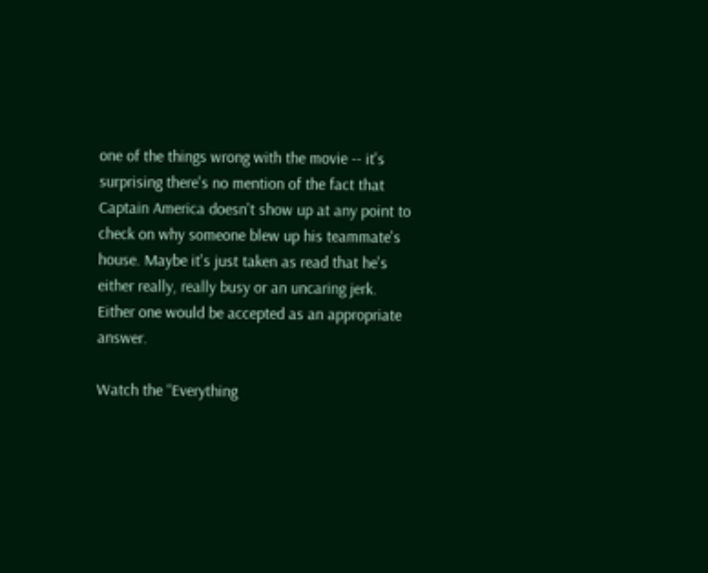one of the things wrong with the movie -- it's surprising there's no mention of the fact that Captain America doesn't show up at any point to check on why someone blew up his teammate's house. Maybe it's just taken as read that he's either really, really busy or an uncaring jerk. Either one would be accepted as an appropriate answer.

Watch the “Everything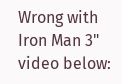Wrong with Iron Man 3" video below: